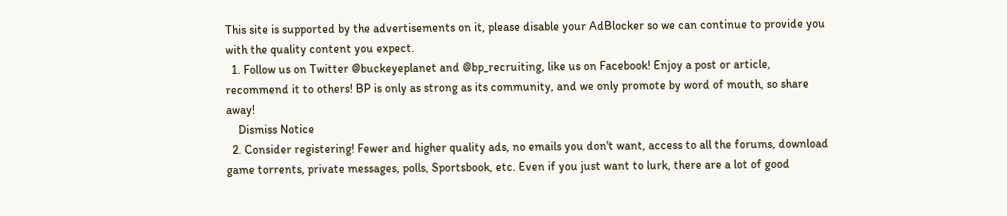This site is supported by the advertisements on it, please disable your AdBlocker so we can continue to provide you with the quality content you expect.
  1. Follow us on Twitter @buckeyeplanet and @bp_recruiting, like us on Facebook! Enjoy a post or article, recommend it to others! BP is only as strong as its community, and we only promote by word of mouth, so share away!
    Dismiss Notice
  2. Consider registering! Fewer and higher quality ads, no emails you don't want, access to all the forums, download game torrents, private messages, polls, Sportsbook, etc. Even if you just want to lurk, there are a lot of good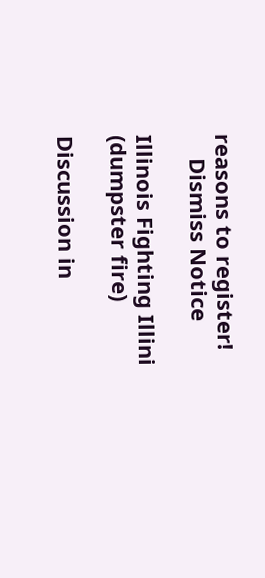reasons to register!
    Dismiss Notice

Illinois Fighting Illini (dumpster fire)

Discussion in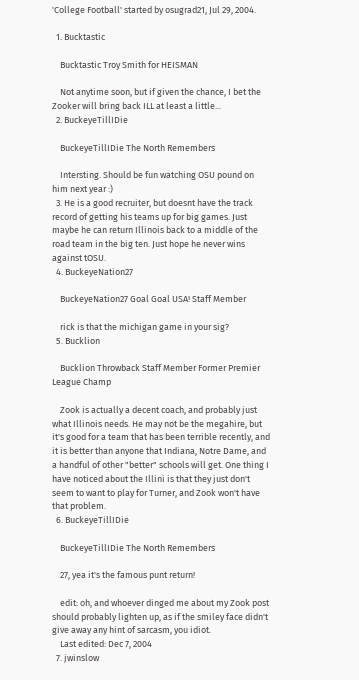'College Football' started by osugrad21, Jul 29, 2004.

  1. Bucktastic

    Bucktastic Troy Smith for HEISMAN

    Not anytime soon, but if given the chance, I bet the Zooker will bring back ILL at least a little...
  2. BuckeyeTillIDie

    BuckeyeTillIDie The North Remembers

    Intersting. Should be fun watching OSU pound on him next year :)
  3. He is a good recruiter, but doesnt have the track record of getting his teams up for big games. Just maybe he can return Illinois back to a middle of the road team in the big ten. Just hope he never wins against tOSU.
  4. BuckeyeNation27

    BuckeyeNation27 Goal Goal USA! Staff Member

    rick is that the michigan game in your sig?
  5. Bucklion

    Bucklion Throwback Staff Member Former Premier League Champ

    Zook is actually a decent coach, and probably just what Illinois needs. He may not be the megahire, but it's good for a team that has been terrible recently, and it is better than anyone that Indiana, Notre Dame, and a handful of other "better" schools will get. One thing I have noticed about the Illini is that they just don't seem to want to play for Turner, and Zook won't have that problem.
  6. BuckeyeTillIDie

    BuckeyeTillIDie The North Remembers

    27, yea it's the famous punt return!

    edit: oh, and whoever dinged me about my Zook post should probably lighten up, as if the smiley face didn't give away any hint of sarcasm, you idiot.
    Last edited: Dec 7, 2004
  7. jwinslow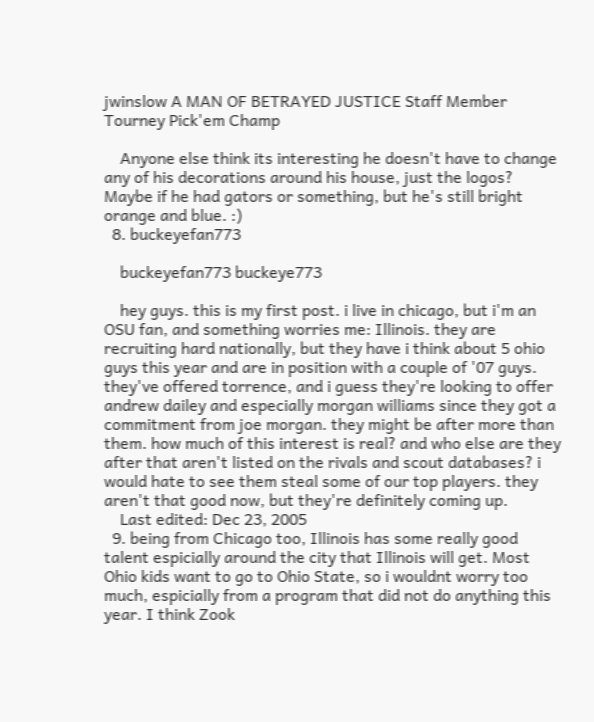jwinslow A MAN OF BETRAYED JUSTICE Staff Member Tourney Pick'em Champ

    Anyone else think its interesting he doesn't have to change any of his decorations around his house, just the logos? Maybe if he had gators or something, but he's still bright orange and blue. :)
  8. buckeyefan773

    buckeyefan773 buckeye773

    hey guys. this is my first post. i live in chicago, but i'm an OSU fan, and something worries me: Illinois. they are recruiting hard nationally, but they have i think about 5 ohio guys this year and are in position with a couple of '07 guys. they've offered torrence, and i guess they're looking to offer andrew dailey and especially morgan williams since they got a commitment from joe morgan. they might be after more than them. how much of this interest is real? and who else are they after that aren't listed on the rivals and scout databases? i would hate to see them steal some of our top players. they aren't that good now, but they're definitely coming up.
    Last edited: Dec 23, 2005
  9. being from Chicago too, Illinois has some really good talent espicially around the city that Illinois will get. Most Ohio kids want to go to Ohio State, so i wouldnt worry too much, espicially from a program that did not do anything this year. I think Zook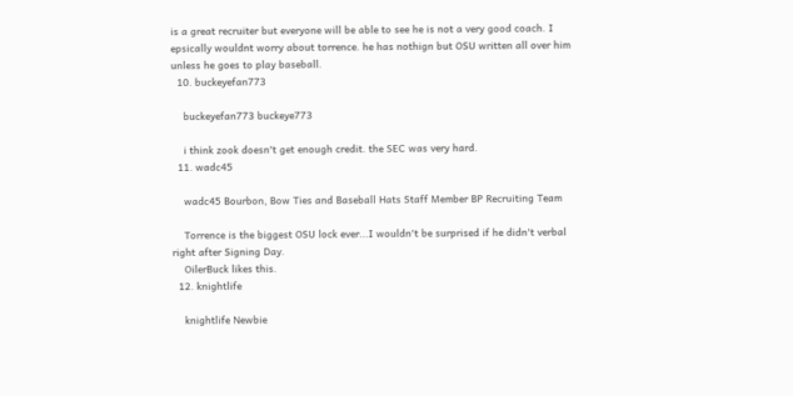is a great recruiter but everyone will be able to see he is not a very good coach. I epsically wouldnt worry about torrence. he has nothign but OSU written all over him unless he goes to play baseball.
  10. buckeyefan773

    buckeyefan773 buckeye773

    i think zook doesn't get enough credit. the SEC was very hard.
  11. wadc45

    wadc45 Bourbon, Bow Ties and Baseball Hats Staff Member BP Recruiting Team

    Torrence is the biggest OSU lock ever...I wouldn't be surprised if he didn't verbal right after Signing Day.
    OilerBuck likes this.
  12. knightlife

    knightlife Newbie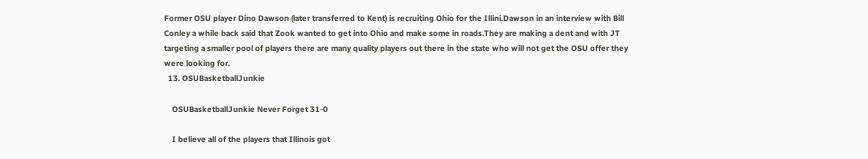Former OSU player Dino Dawson (later transferred to Kent) is recruiting Ohio for the Illini.Dawson in an interview with Bill Conley a while back said that Zook wanted to get into Ohio and make some in roads.They are making a dent and with JT targeting a smaller pool of players there are many quality players out there in the state who will not get the OSU offer they were looking for.
  13. OSUBasketballJunkie

    OSUBasketballJunkie Never Forget 31-0

    I believe all of the players that Illinois got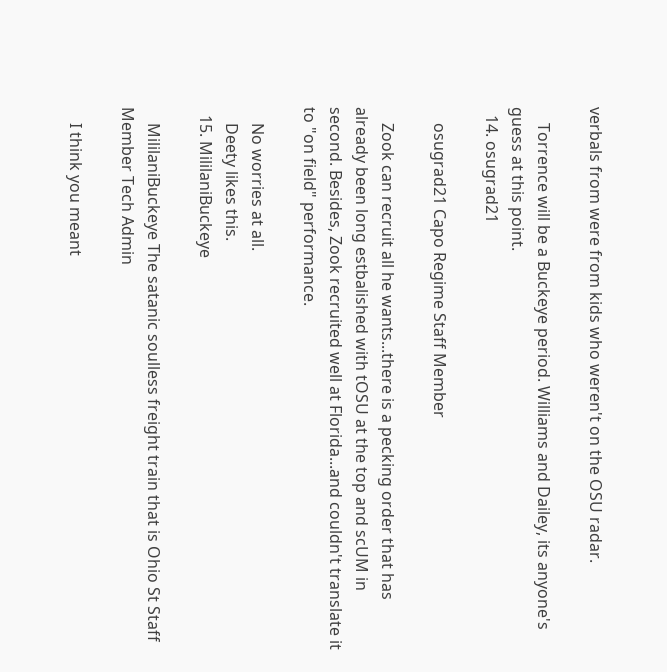verbals from were from kids who weren't on the OSU radar.

    Torrence will be a Buckeye period. Williams and Dailey, its anyone's guess at this point.
  14. osugrad21

    osugrad21 Capo Regime Staff Member

    Zook can recruit all he wants...there is a pecking order that has already been long estbalished with tOSU at the top and scUM in second. Besides, Zook recruited well at Florida...and couldn't translate it to "on field" performance.

    No worries at all.
    Deety likes this.
  15. MililaniBuckeye

    MililaniBuckeye The satanic soulless freight train that is Ohio St Staff Member Tech Admin

    I think you meant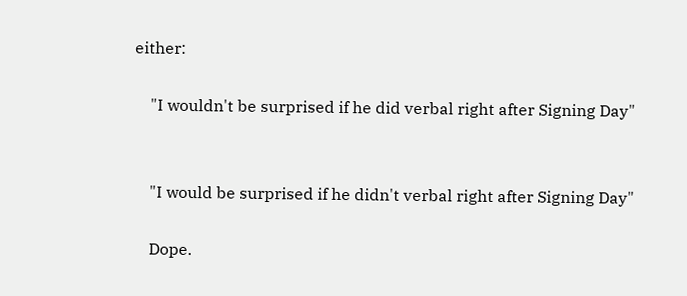either:

    "I wouldn't be surprised if he did verbal right after Signing Day"


    "I would be surprised if he didn't verbal right after Signing Day"

    Dope.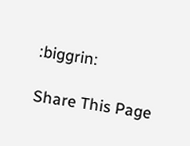:biggrin:

Share This Page